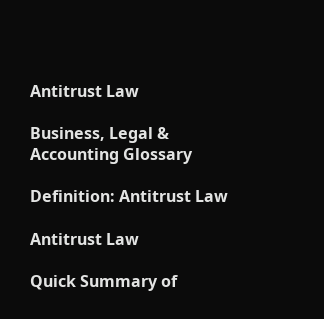Antitrust Law

Business, Legal & Accounting Glossary

Definition: Antitrust Law

Antitrust Law

Quick Summary of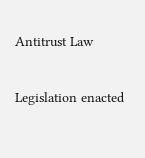Antitrust Law

Legislation enacted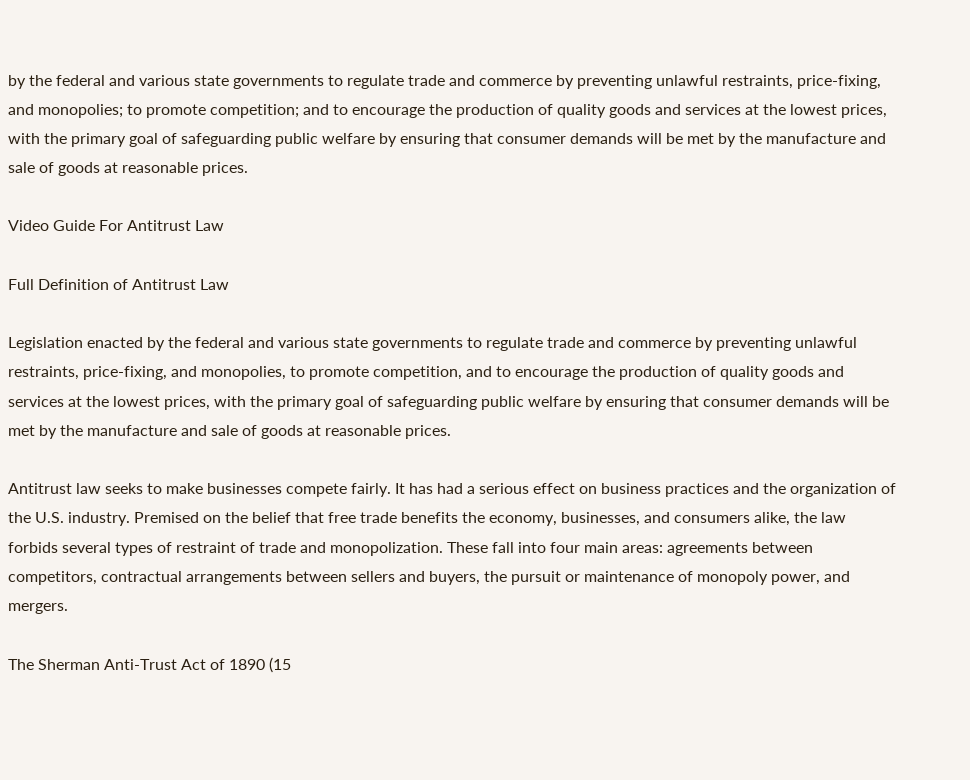by the federal and various state governments to regulate trade and commerce by preventing unlawful restraints, price-fixing, and monopolies; to promote competition; and to encourage the production of quality goods and services at the lowest prices, with the primary goal of safeguarding public welfare by ensuring that consumer demands will be met by the manufacture and sale of goods at reasonable prices.

Video Guide For Antitrust Law

Full Definition of Antitrust Law

Legislation enacted by the federal and various state governments to regulate trade and commerce by preventing unlawful restraints, price-fixing, and monopolies, to promote competition, and to encourage the production of quality goods and services at the lowest prices, with the primary goal of safeguarding public welfare by ensuring that consumer demands will be met by the manufacture and sale of goods at reasonable prices.

Antitrust law seeks to make businesses compete fairly. It has had a serious effect on business practices and the organization of the U.S. industry. Premised on the belief that free trade benefits the economy, businesses, and consumers alike, the law forbids several types of restraint of trade and monopolization. These fall into four main areas: agreements between competitors, contractual arrangements between sellers and buyers, the pursuit or maintenance of monopoly power, and mergers.

The Sherman Anti-Trust Act of 1890 (15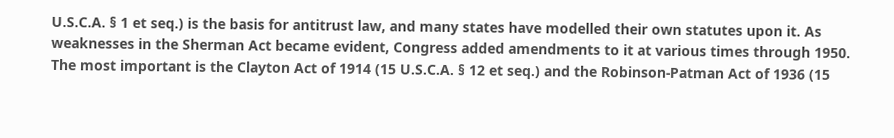U.S.C.A. § 1 et seq.) is the basis for antitrust law, and many states have modelled their own statutes upon it. As weaknesses in the Sherman Act became evident, Congress added amendments to it at various times through 1950. The most important is the Clayton Act of 1914 (15 U.S.C.A. § 12 et seq.) and the Robinson-Patman Act of 1936 (15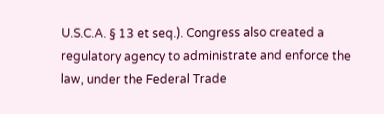U.S.C.A. § 13 et seq.). Congress also created a regulatory agency to administrate and enforce the law, under the Federal Trade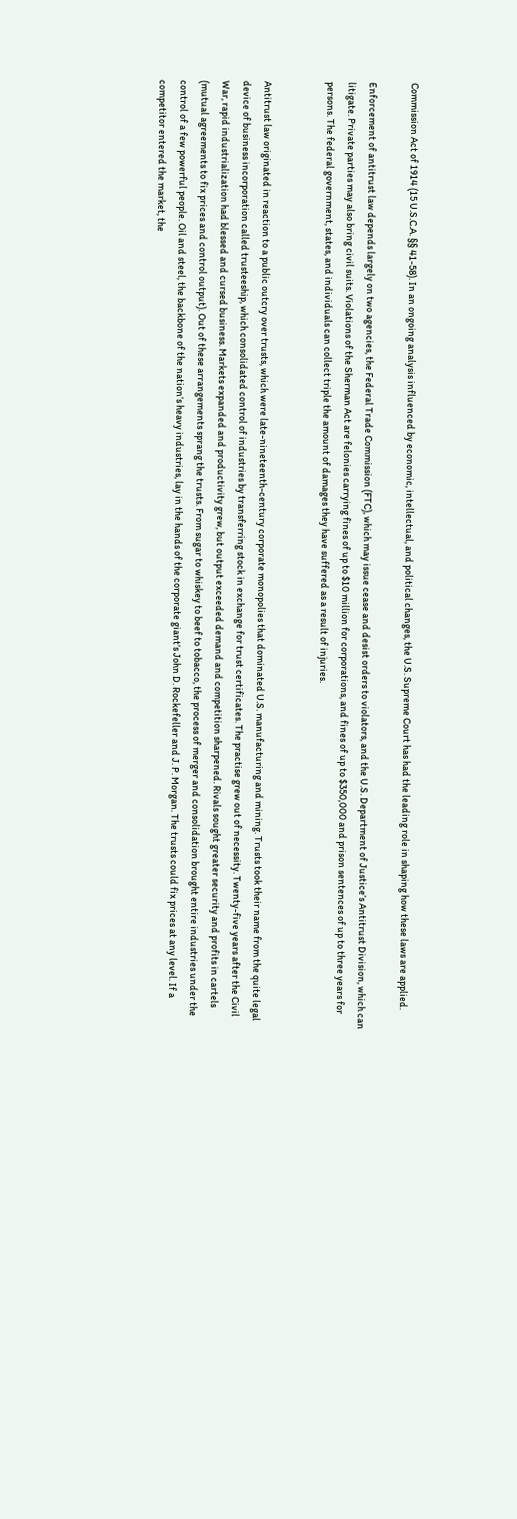Commission Act of 1914 (15 U.S.C.A. §§ 41-58). In an ongoing analysis influenced by economic, intellectual, and political changes, the U.S. Supreme Court has had the leading role in shaping how these laws are applied.

Enforcement of antitrust law depends largely on two agencies, the Federal Trade Commission (FTC), which may issue cease and desist orders to violators, and the U.S. Department of Justice’s Antitrust Division, which can litigate. Private parties may also bring civil suits. Violations of the Sherman Act are felonies carrying fines of up to $10 million for corporations, and fines of up to $350,000 and prison sentences of up to three years for persons. The federal government, states, and individuals can collect triple the amount of damages they have suffered as a result of injuries.


Antitrust law originated in reaction to a public outcry over trusts, which were late-nineteenth-century corporate monopolies that dominated U.S. manufacturing and mining. Trusts took their name from the quite legal device of business incorporation called trusteeship, which consolidated control of industries by transferring stock in exchange for trust certificates. The practise grew out of necessity. Twenty-five years after the Civil War, rapid industrialization had blessed and cursed business. Markets expanded and productivity grew, but output exceeded demand and competition sharpened. Rivals sought greater security and profits in cartels (mutual agreements to fix prices and control output). Out of these arrangements sprang the trusts. From sugar to whiskey to beef to tobacco, the process of merger and consolidation brought entire industries under the control of a few powerful people. Oil and steel, the backbone of the nation’s heavy industries, lay in the hands of the corporate giant’s John D. Rockefeller and J. P. Morgan. The trusts could fix prices at any level. If a competitor entered the market, the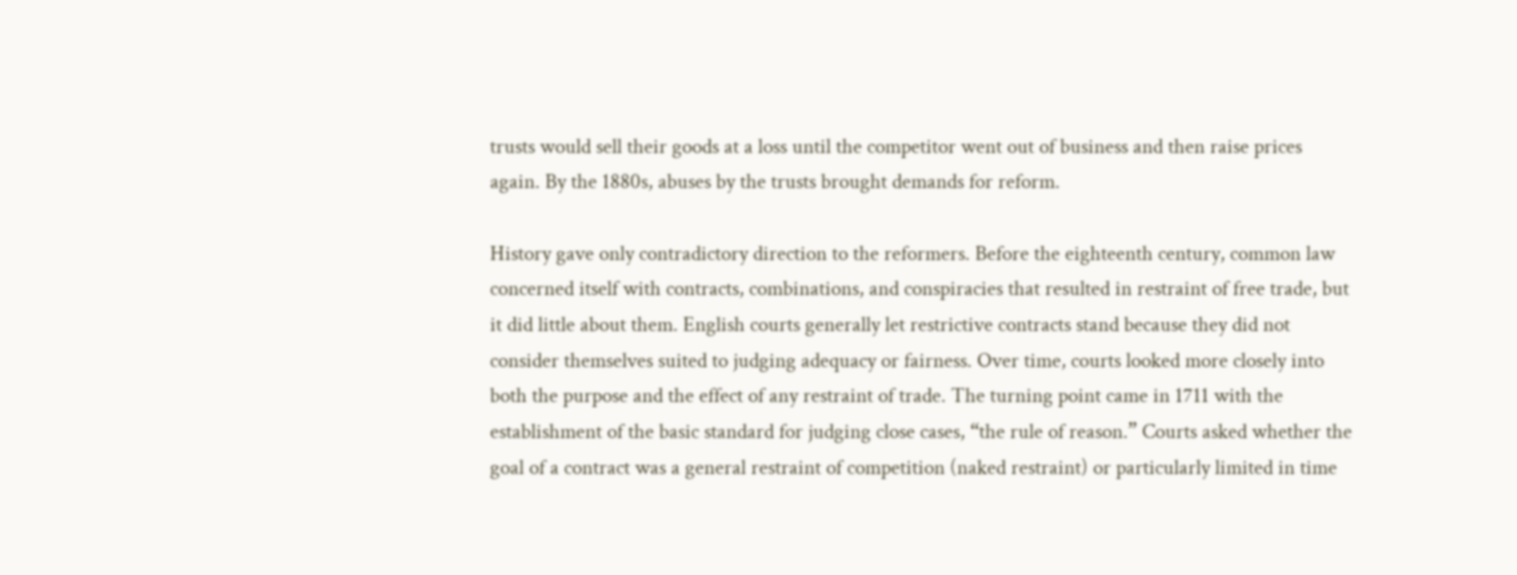trusts would sell their goods at a loss until the competitor went out of business and then raise prices again. By the 1880s, abuses by the trusts brought demands for reform.

History gave only contradictory direction to the reformers. Before the eighteenth century, common law concerned itself with contracts, combinations, and conspiracies that resulted in restraint of free trade, but it did little about them. English courts generally let restrictive contracts stand because they did not consider themselves suited to judging adequacy or fairness. Over time, courts looked more closely into both the purpose and the effect of any restraint of trade. The turning point came in 1711 with the establishment of the basic standard for judging close cases, “the rule of reason.” Courts asked whether the goal of a contract was a general restraint of competition (naked restraint) or particularly limited in time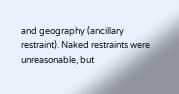and geography (ancillary restraint). Naked restraints were unreasonable, but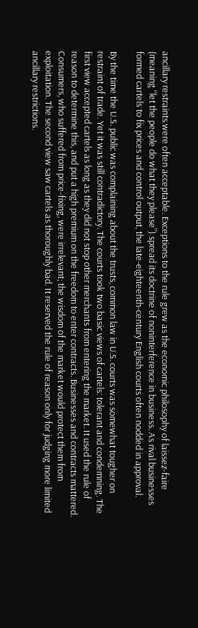ancillary restraints were often acceptable. Exceptions to the rule grew as the economic philosophy of laissez-faire (meaning “let the people do what they please”) spread its doctrine of noninterference in business. As rival businesses formed cartels to fix prices and control output, the late-eighteenth-century English courts often nodded in approval.

By the time the U.S. public was complaining about the trusts, common law in U.S. courts was somewhat tougher on restraint of trade. Yet it was still contradictory. The courts took two basic views of cartels: tolerant and condemning. The first view accepted cartels as long as they did not stop other merchants from entering the market. It used the rule of reason to determine this, and put a high premium on the freedom to enter contracts. Businesses and contracts mattered. Consumers, who suffered from price-fixing, were irrelevant; the wisdom of the market would protect them from exploitation. The second view saw cartels as thoroughly bad. It reserved the rule of reason only for judging more limited ancillary restrictions.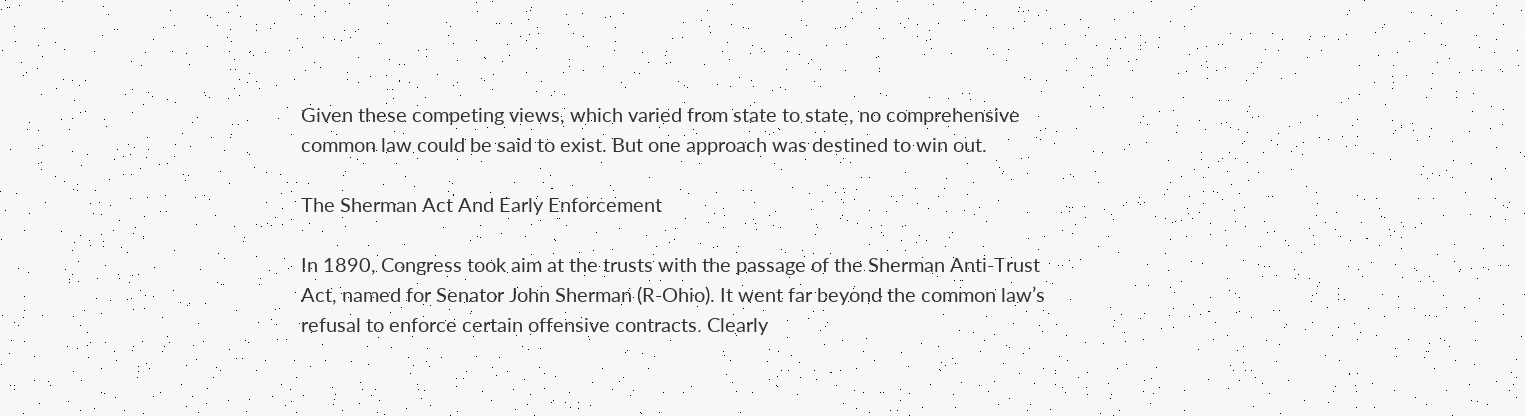Given these competing views, which varied from state to state, no comprehensive common law could be said to exist. But one approach was destined to win out.

The Sherman Act And Early Enforcement

In 1890, Congress took aim at the trusts with the passage of the Sherman Anti-Trust Act, named for Senator John Sherman (R-Ohio). It went far beyond the common law’s refusal to enforce certain offensive contracts. Clearly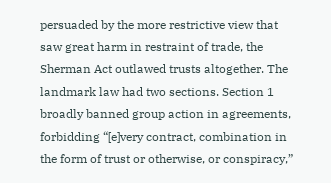persuaded by the more restrictive view that saw great harm in restraint of trade, the Sherman Act outlawed trusts altogether. The landmark law had two sections. Section 1 broadly banned group action in agreements, forbidding “[e]very contract, combination in the form of trust or otherwise, or conspiracy,”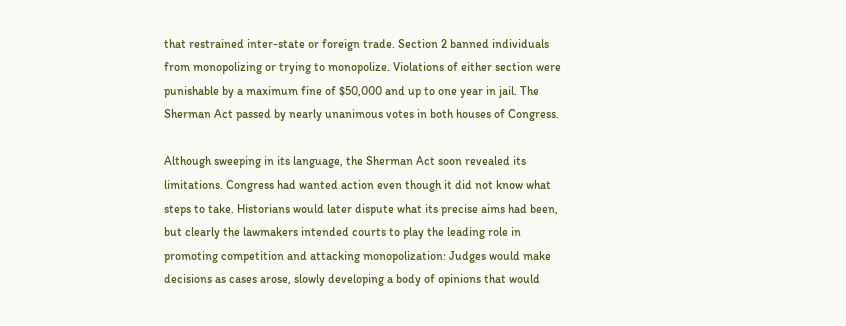that restrained inter-state or foreign trade. Section 2 banned individuals from monopolizing or trying to monopolize. Violations of either section were punishable by a maximum fine of $50,000 and up to one year in jail. The Sherman Act passed by nearly unanimous votes in both houses of Congress.

Although sweeping in its language, the Sherman Act soon revealed its limitations. Congress had wanted action even though it did not know what steps to take. Historians would later dispute what its precise aims had been, but clearly the lawmakers intended courts to play the leading role in promoting competition and attacking monopolization: Judges would make decisions as cases arose, slowly developing a body of opinions that would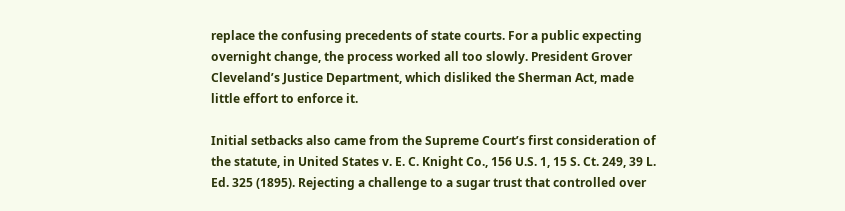replace the confusing precedents of state courts. For a public expecting overnight change, the process worked all too slowly. President Grover Cleveland’s Justice Department, which disliked the Sherman Act, made little effort to enforce it.

Initial setbacks also came from the Supreme Court’s first consideration of the statute, in United States v. E. C. Knight Co., 156 U.S. 1, 15 S. Ct. 249, 39 L. Ed. 325 (1895). Rejecting a challenge to a sugar trust that controlled over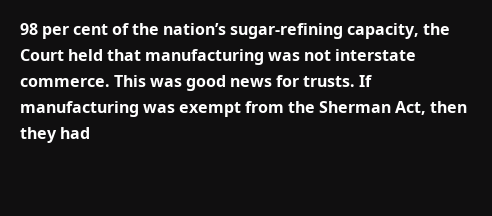98 per cent of the nation’s sugar-refining capacity, the Court held that manufacturing was not interstate commerce. This was good news for trusts. If manufacturing was exempt from the Sherman Act, then they had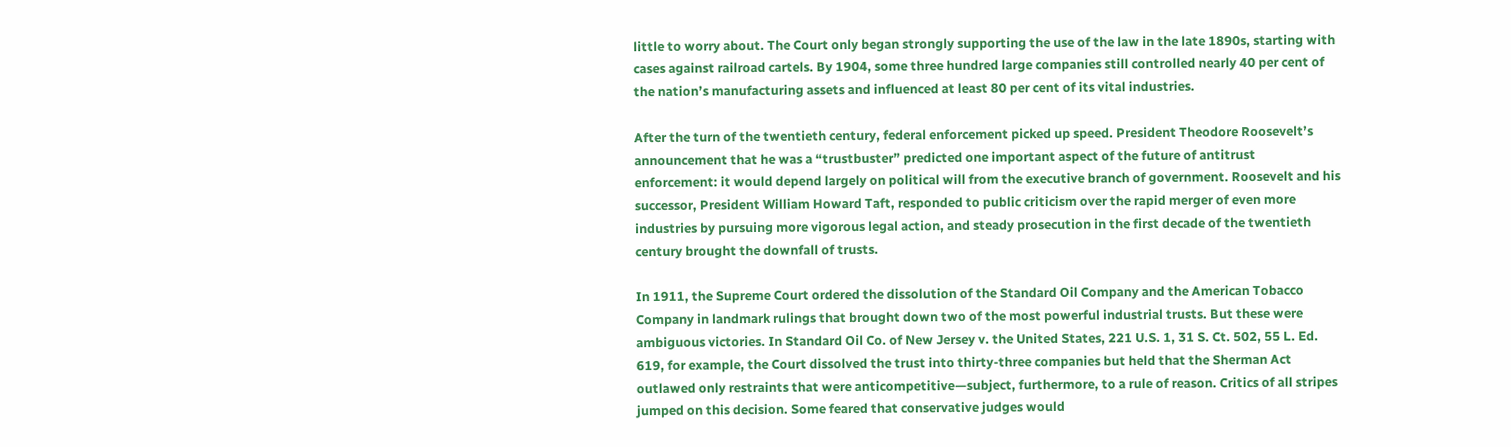little to worry about. The Court only began strongly supporting the use of the law in the late 1890s, starting with cases against railroad cartels. By 1904, some three hundred large companies still controlled nearly 40 per cent of the nation’s manufacturing assets and influenced at least 80 per cent of its vital industries.

After the turn of the twentieth century, federal enforcement picked up speed. President Theodore Roosevelt’s announcement that he was a “trustbuster” predicted one important aspect of the future of antitrust enforcement: it would depend largely on political will from the executive branch of government. Roosevelt and his successor, President William Howard Taft, responded to public criticism over the rapid merger of even more industries by pursuing more vigorous legal action, and steady prosecution in the first decade of the twentieth century brought the downfall of trusts.

In 1911, the Supreme Court ordered the dissolution of the Standard Oil Company and the American Tobacco Company in landmark rulings that brought down two of the most powerful industrial trusts. But these were ambiguous victories. In Standard Oil Co. of New Jersey v. the United States, 221 U.S. 1, 31 S. Ct. 502, 55 L. Ed. 619, for example, the Court dissolved the trust into thirty-three companies but held that the Sherman Act outlawed only restraints that were anticompetitive—subject, furthermore, to a rule of reason. Critics of all stripes jumped on this decision. Some feared that conservative judges would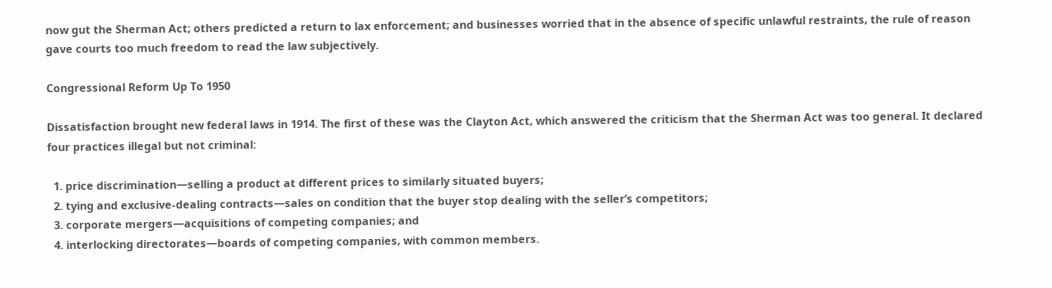now gut the Sherman Act; others predicted a return to lax enforcement; and businesses worried that in the absence of specific unlawful restraints, the rule of reason gave courts too much freedom to read the law subjectively.

Congressional Reform Up To 1950

Dissatisfaction brought new federal laws in 1914. The first of these was the Clayton Act, which answered the criticism that the Sherman Act was too general. It declared four practices illegal but not criminal:

  1. price discrimination—selling a product at different prices to similarly situated buyers;
  2. tying and exclusive-dealing contracts—sales on condition that the buyer stop dealing with the seller’s competitors;
  3. corporate mergers—acquisitions of competing companies; and
  4. interlocking directorates—boards of competing companies, with common members.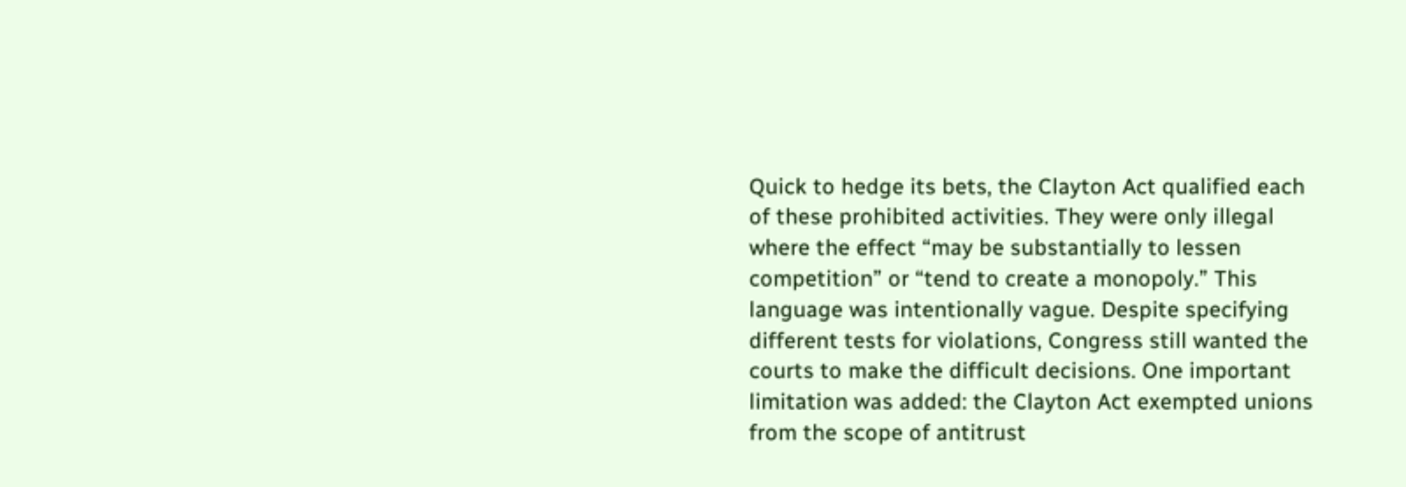Quick to hedge its bets, the Clayton Act qualified each of these prohibited activities. They were only illegal where the effect “may be substantially to lessen competition” or “tend to create a monopoly.” This language was intentionally vague. Despite specifying different tests for violations, Congress still wanted the courts to make the difficult decisions. One important limitation was added: the Clayton Act exempted unions from the scope of antitrust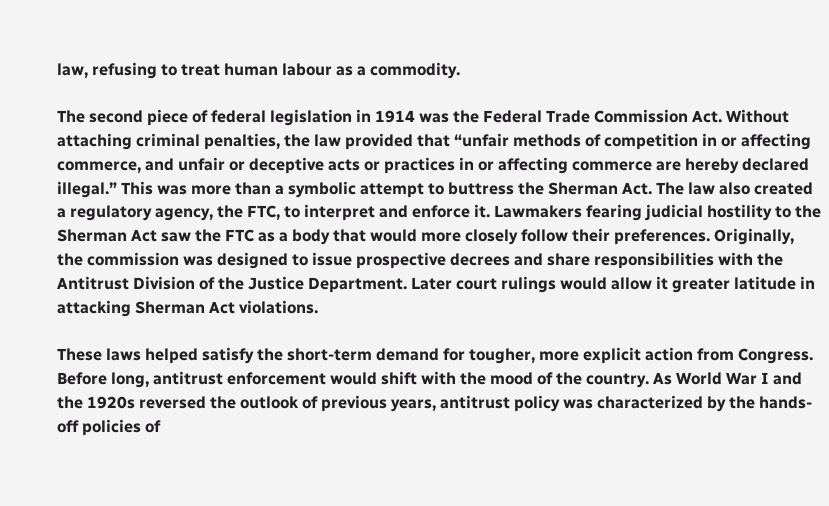law, refusing to treat human labour as a commodity.

The second piece of federal legislation in 1914 was the Federal Trade Commission Act. Without attaching criminal penalties, the law provided that “unfair methods of competition in or affecting commerce, and unfair or deceptive acts or practices in or affecting commerce are hereby declared illegal.” This was more than a symbolic attempt to buttress the Sherman Act. The law also created a regulatory agency, the FTC, to interpret and enforce it. Lawmakers fearing judicial hostility to the Sherman Act saw the FTC as a body that would more closely follow their preferences. Originally, the commission was designed to issue prospective decrees and share responsibilities with the Antitrust Division of the Justice Department. Later court rulings would allow it greater latitude in attacking Sherman Act violations.

These laws helped satisfy the short-term demand for tougher, more explicit action from Congress. Before long, antitrust enforcement would shift with the mood of the country. As World War I and the 1920s reversed the outlook of previous years, antitrust policy was characterized by the hands-off policies of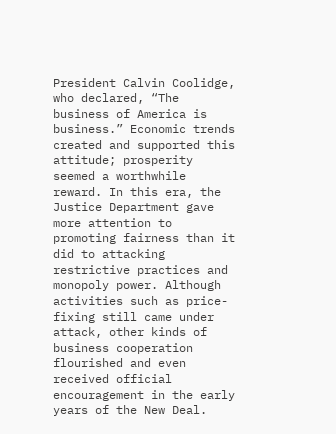President Calvin Coolidge, who declared, “The business of America is business.” Economic trends created and supported this attitude; prosperity seemed a worthwhile reward. In this era, the Justice Department gave more attention to promoting fairness than it did to attacking restrictive practices and monopoly power. Although activities such as price-fixing still came under attack, other kinds of business cooperation flourished and even received official encouragement in the early years of the New Deal.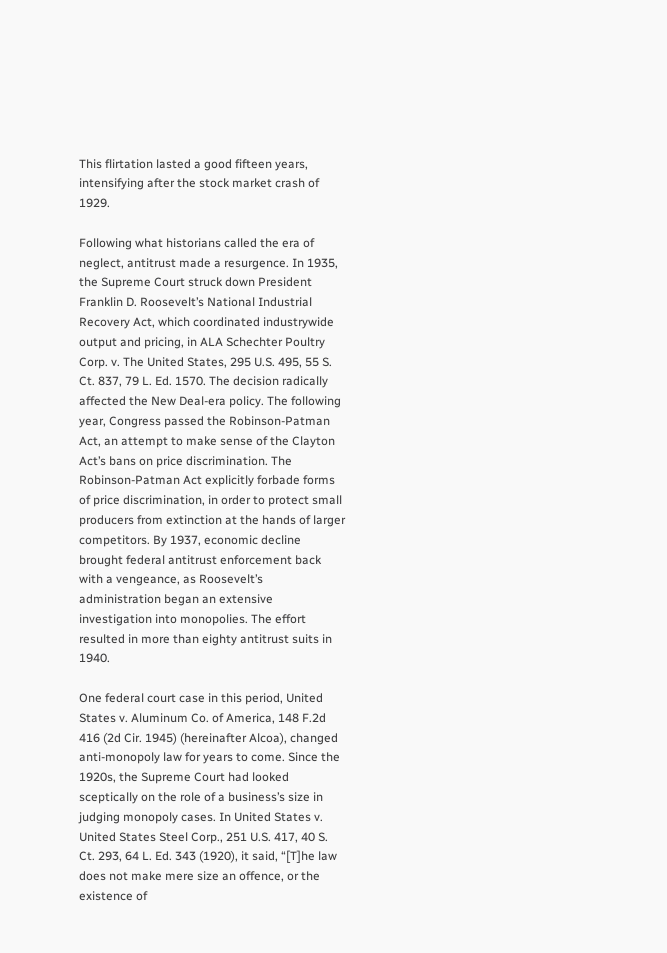This flirtation lasted a good fifteen years, intensifying after the stock market crash of 1929.

Following what historians called the era of neglect, antitrust made a resurgence. In 1935, the Supreme Court struck down President Franklin D. Roosevelt’s National Industrial Recovery Act, which coordinated industrywide output and pricing, in ALA Schechter Poultry Corp. v. The United States, 295 U.S. 495, 55 S. Ct. 837, 79 L. Ed. 1570. The decision radically affected the New Deal-era policy. The following year, Congress passed the Robinson-Patman Act, an attempt to make sense of the Clayton Act’s bans on price discrimination. The Robinson-Patman Act explicitly forbade forms of price discrimination, in order to protect small producers from extinction at the hands of larger competitors. By 1937, economic decline brought federal antitrust enforcement back with a vengeance, as Roosevelt’s administration began an extensive investigation into monopolies. The effort resulted in more than eighty antitrust suits in 1940.

One federal court case in this period, United States v. Aluminum Co. of America, 148 F.2d 416 (2d Cir. 1945) (hereinafter Alcoa), changed anti-monopoly law for years to come. Since the 1920s, the Supreme Court had looked sceptically on the role of a business’s size in judging monopoly cases. In United States v. United States Steel Corp., 251 U.S. 417, 40 S. Ct. 293, 64 L. Ed. 343 (1920), it said, “[T]he law does not make mere size an offence, or the existence of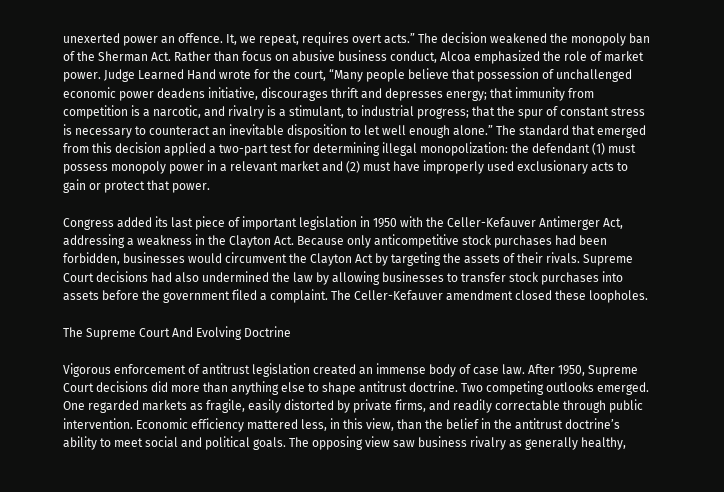unexerted power an offence. It, we repeat, requires overt acts.” The decision weakened the monopoly ban of the Sherman Act. Rather than focus on abusive business conduct, Alcoa emphasized the role of market power. Judge Learned Hand wrote for the court, “Many people believe that possession of unchallenged economic power deadens initiative, discourages thrift and depresses energy; that immunity from competition is a narcotic, and rivalry is a stimulant, to industrial progress; that the spur of constant stress is necessary to counteract an inevitable disposition to let well enough alone.” The standard that emerged from this decision applied a two-part test for determining illegal monopolization: the defendant (1) must possess monopoly power in a relevant market and (2) must have improperly used exclusionary acts to gain or protect that power.

Congress added its last piece of important legislation in 1950 with the Celler-Kefauver Antimerger Act, addressing a weakness in the Clayton Act. Because only anticompetitive stock purchases had been forbidden, businesses would circumvent the Clayton Act by targeting the assets of their rivals. Supreme Court decisions had also undermined the law by allowing businesses to transfer stock purchases into assets before the government filed a complaint. The Celler-Kefauver amendment closed these loopholes.

The Supreme Court And Evolving Doctrine

Vigorous enforcement of antitrust legislation created an immense body of case law. After 1950, Supreme Court decisions did more than anything else to shape antitrust doctrine. Two competing outlooks emerged. One regarded markets as fragile, easily distorted by private firms, and readily correctable through public intervention. Economic efficiency mattered less, in this view, than the belief in the antitrust doctrine’s ability to meet social and political goals. The opposing view saw business rivalry as generally healthy,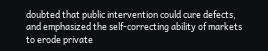doubted that public intervention could cure defects, and emphasized the self-correcting ability of markets to erode private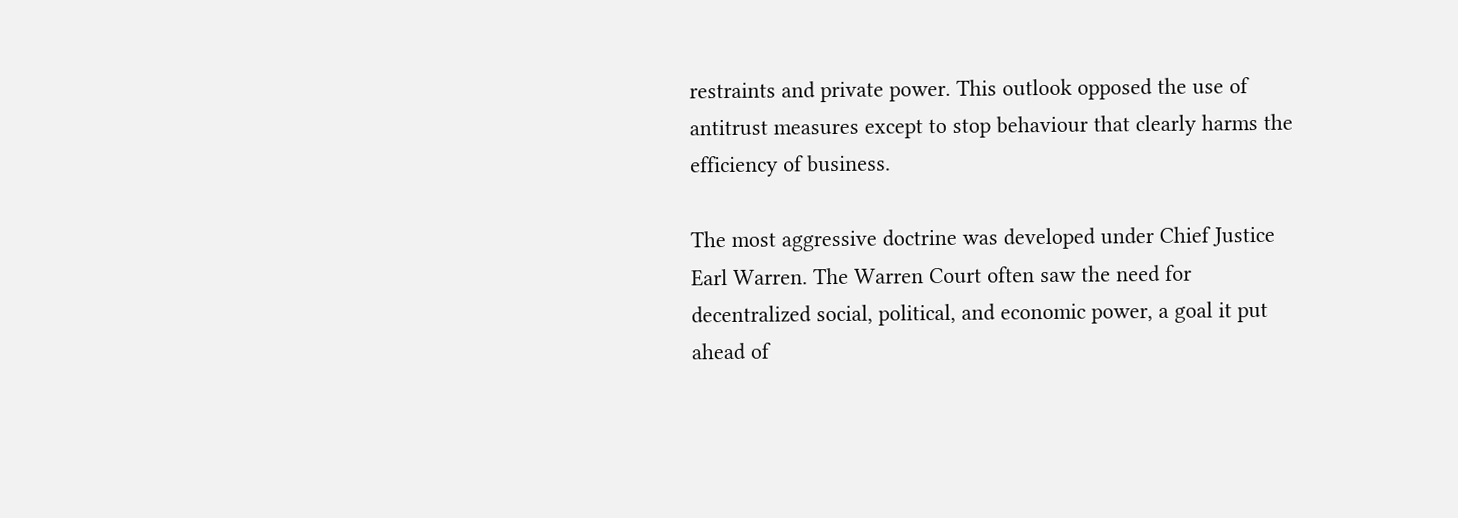restraints and private power. This outlook opposed the use of antitrust measures except to stop behaviour that clearly harms the efficiency of business.

The most aggressive doctrine was developed under Chief Justice Earl Warren. The Warren Court often saw the need for decentralized social, political, and economic power, a goal it put ahead of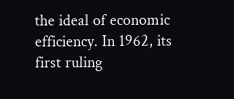the ideal of economic efficiency. In 1962, its first ruling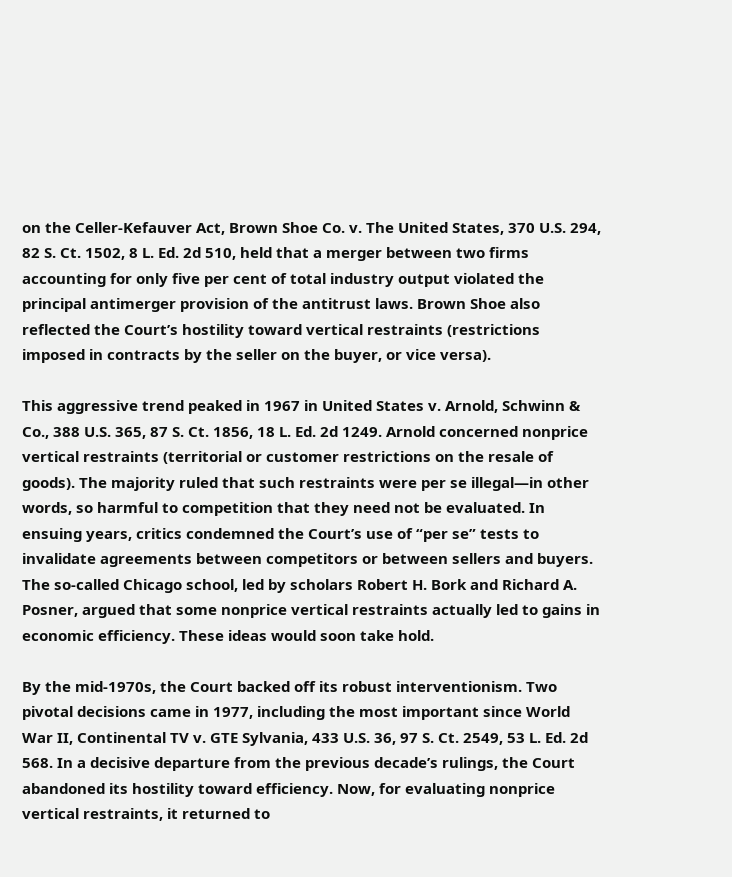on the Celler-Kefauver Act, Brown Shoe Co. v. The United States, 370 U.S. 294, 82 S. Ct. 1502, 8 L. Ed. 2d 510, held that a merger between two firms accounting for only five per cent of total industry output violated the principal antimerger provision of the antitrust laws. Brown Shoe also reflected the Court’s hostility toward vertical restraints (restrictions imposed in contracts by the seller on the buyer, or vice versa).

This aggressive trend peaked in 1967 in United States v. Arnold, Schwinn & Co., 388 U.S. 365, 87 S. Ct. 1856, 18 L. Ed. 2d 1249. Arnold concerned nonprice vertical restraints (territorial or customer restrictions on the resale of goods). The majority ruled that such restraints were per se illegal—in other words, so harmful to competition that they need not be evaluated. In ensuing years, critics condemned the Court’s use of “per se” tests to invalidate agreements between competitors or between sellers and buyers. The so-called Chicago school, led by scholars Robert H. Bork and Richard A. Posner, argued that some nonprice vertical restraints actually led to gains in economic efficiency. These ideas would soon take hold.

By the mid-1970s, the Court backed off its robust interventionism. Two pivotal decisions came in 1977, including the most important since World War II, Continental TV v. GTE Sylvania, 433 U.S. 36, 97 S. Ct. 2549, 53 L. Ed. 2d 568. In a decisive departure from the previous decade’s rulings, the Court abandoned its hostility toward efficiency. Now, for evaluating nonprice vertical restraints, it returned to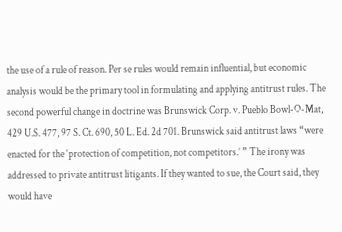the use of a rule of reason. Per se rules would remain influential, but economic analysis would be the primary tool in formulating and applying antitrust rules. The second powerful change in doctrine was Brunswick Corp. v. Pueblo Bowl-O-Mat, 429 U.S. 477, 97 S. Ct. 690, 50 L. Ed. 2d 701. Brunswick said antitrust laws “were enacted for the ‘protection of competition, not competitors.’ ” The irony was addressed to private antitrust litigants. If they wanted to sue, the Court said, they would have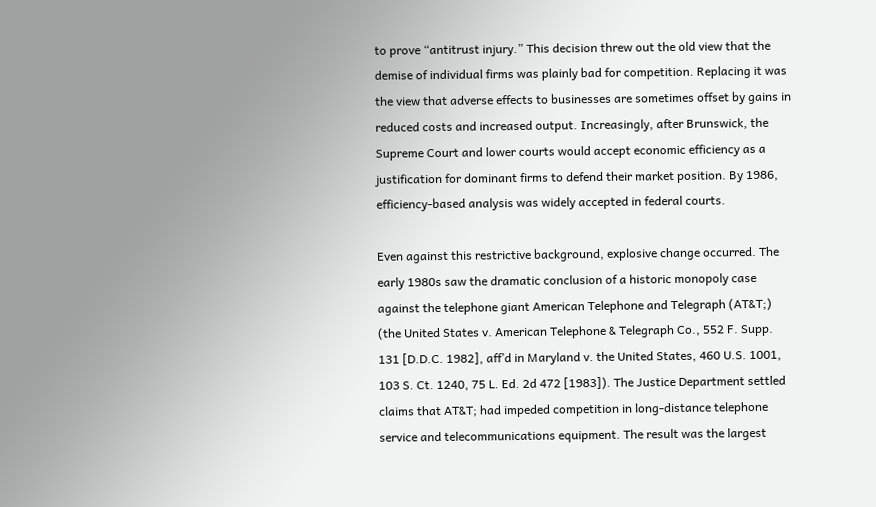to prove “antitrust injury.” This decision threw out the old view that the demise of individual firms was plainly bad for competition. Replacing it was the view that adverse effects to businesses are sometimes offset by gains in reduced costs and increased output. Increasingly, after Brunswick, the Supreme Court and lower courts would accept economic efficiency as a justification for dominant firms to defend their market position. By 1986, efficiency-based analysis was widely accepted in federal courts.

Even against this restrictive background, explosive change occurred. The early 1980s saw the dramatic conclusion of a historic monopoly case against the telephone giant American Telephone and Telegraph (AT&T;) (the United States v. American Telephone & Telegraph Co., 552 F. Supp. 131 [D.D.C. 1982], aff’d in Maryland v. the United States, 460 U.S. 1001, 103 S. Ct. 1240, 75 L. Ed. 2d 472 [1983]). The Justice Department settled claims that AT&T; had impeded competition in long-distance telephone service and telecommunications equipment. The result was the largest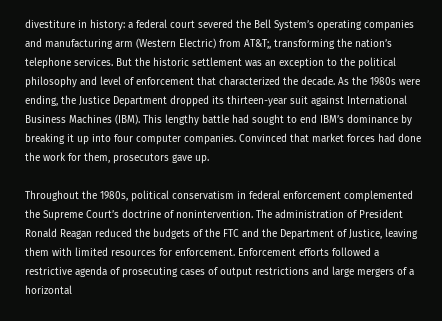divestiture in history: a federal court severed the Bell System’s operating companies and manufacturing arm (Western Electric) from AT&T;, transforming the nation’s telephone services. But the historic settlement was an exception to the political philosophy and level of enforcement that characterized the decade. As the 1980s were ending, the Justice Department dropped its thirteen-year suit against International Business Machines (IBM). This lengthy battle had sought to end IBM’s dominance by breaking it up into four computer companies. Convinced that market forces had done the work for them, prosecutors gave up.

Throughout the 1980s, political conservatism in federal enforcement complemented the Supreme Court’s doctrine of nonintervention. The administration of President Ronald Reagan reduced the budgets of the FTC and the Department of Justice, leaving them with limited resources for enforcement. Enforcement efforts followed a restrictive agenda of prosecuting cases of output restrictions and large mergers of a horizontal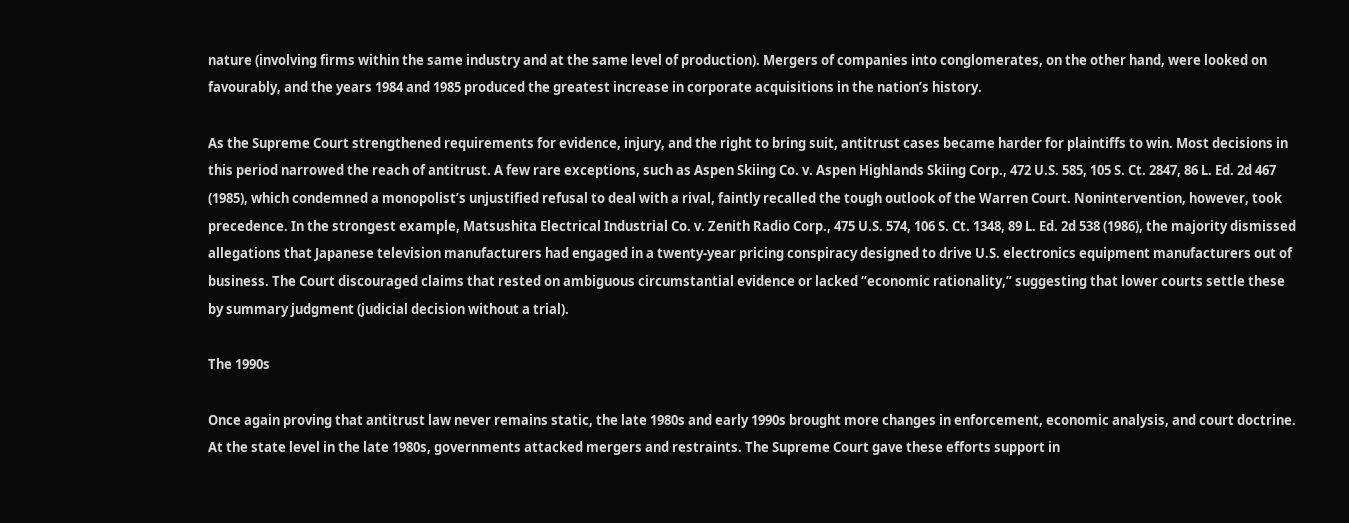nature (involving firms within the same industry and at the same level of production). Mergers of companies into conglomerates, on the other hand, were looked on favourably, and the years 1984 and 1985 produced the greatest increase in corporate acquisitions in the nation’s history.

As the Supreme Court strengthened requirements for evidence, injury, and the right to bring suit, antitrust cases became harder for plaintiffs to win. Most decisions in this period narrowed the reach of antitrust. A few rare exceptions, such as Aspen Skiing Co. v. Aspen Highlands Skiing Corp., 472 U.S. 585, 105 S. Ct. 2847, 86 L. Ed. 2d 467 (1985), which condemned a monopolist’s unjustified refusal to deal with a rival, faintly recalled the tough outlook of the Warren Court. Nonintervention, however, took precedence. In the strongest example, Matsushita Electrical Industrial Co. v. Zenith Radio Corp., 475 U.S. 574, 106 S. Ct. 1348, 89 L. Ed. 2d 538 (1986), the majority dismissed allegations that Japanese television manufacturers had engaged in a twenty-year pricing conspiracy designed to drive U.S. electronics equipment manufacturers out of business. The Court discouraged claims that rested on ambiguous circumstantial evidence or lacked “economic rationality,” suggesting that lower courts settle these by summary judgment (judicial decision without a trial).

The 1990s

Once again proving that antitrust law never remains static, the late 1980s and early 1990s brought more changes in enforcement, economic analysis, and court doctrine. At the state level in the late 1980s, governments attacked mergers and restraints. The Supreme Court gave these efforts support in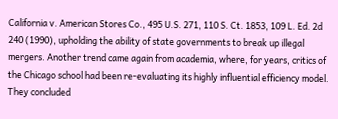California v. American Stores Co., 495 U.S. 271, 110 S. Ct. 1853, 109 L. Ed. 2d 240 (1990), upholding the ability of state governments to break up illegal mergers. Another trend came again from academia, where, for years, critics of the Chicago school had been re-evaluating its highly influential efficiency model. They concluded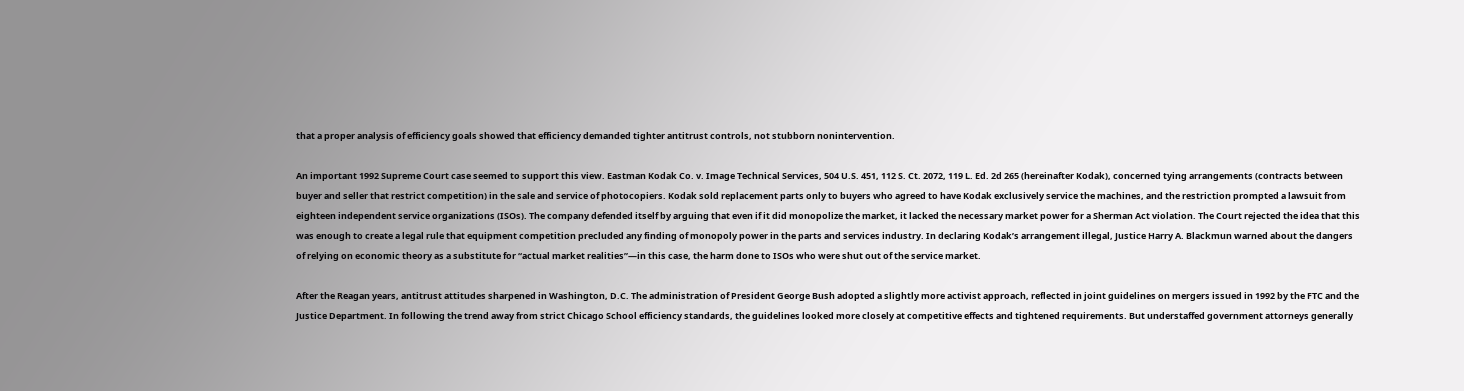that a proper analysis of efficiency goals showed that efficiency demanded tighter antitrust controls, not stubborn nonintervention.

An important 1992 Supreme Court case seemed to support this view. Eastman Kodak Co. v. Image Technical Services, 504 U.S. 451, 112 S. Ct. 2072, 119 L. Ed. 2d 265 (hereinafter Kodak), concerned tying arrangements (contracts between buyer and seller that restrict competition) in the sale and service of photocopiers. Kodak sold replacement parts only to buyers who agreed to have Kodak exclusively service the machines, and the restriction prompted a lawsuit from eighteen independent service organizations (ISOs). The company defended itself by arguing that even if it did monopolize the market, it lacked the necessary market power for a Sherman Act violation. The Court rejected the idea that this was enough to create a legal rule that equipment competition precluded any finding of monopoly power in the parts and services industry. In declaring Kodak’s arrangement illegal, Justice Harry A. Blackmun warned about the dangers of relying on economic theory as a substitute for “actual market realities”—in this case, the harm done to ISOs who were shut out of the service market.

After the Reagan years, antitrust attitudes sharpened in Washington, D.C. The administration of President George Bush adopted a slightly more activist approach, reflected in joint guidelines on mergers issued in 1992 by the FTC and the Justice Department. In following the trend away from strict Chicago School efficiency standards, the guidelines looked more closely at competitive effects and tightened requirements. But understaffed government attorneys generally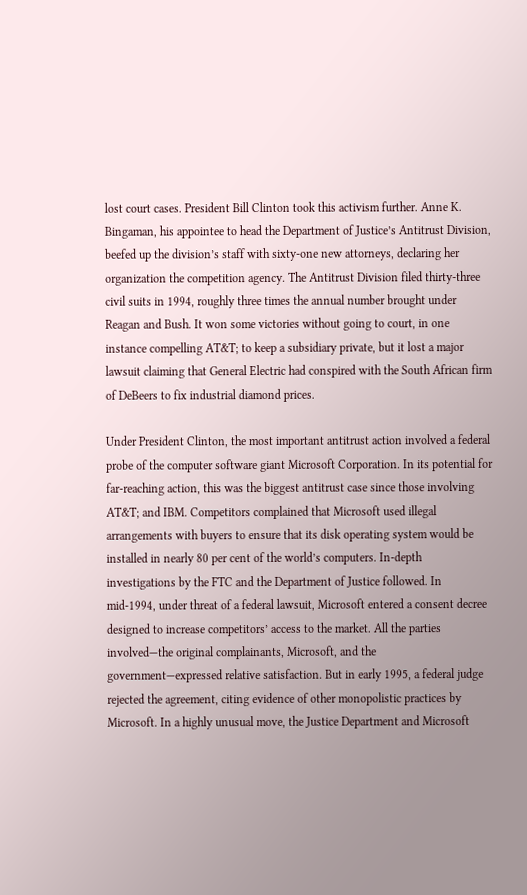lost court cases. President Bill Clinton took this activism further. Anne K. Bingaman, his appointee to head the Department of Justice’s Antitrust Division, beefed up the division’s staff with sixty-one new attorneys, declaring her organization the competition agency. The Antitrust Division filed thirty-three civil suits in 1994, roughly three times the annual number brought under Reagan and Bush. It won some victories without going to court, in one instance compelling AT&T; to keep a subsidiary private, but it lost a major lawsuit claiming that General Electric had conspired with the South African firm of DeBeers to fix industrial diamond prices.

Under President Clinton, the most important antitrust action involved a federal probe of the computer software giant Microsoft Corporation. In its potential for far-reaching action, this was the biggest antitrust case since those involving AT&T; and IBM. Competitors complained that Microsoft used illegal arrangements with buyers to ensure that its disk operating system would be installed in nearly 80 per cent of the world’s computers. In-depth investigations by the FTC and the Department of Justice followed. In mid-1994, under threat of a federal lawsuit, Microsoft entered a consent decree designed to increase competitors’ access to the market. All the parties involved—the original complainants, Microsoft, and the government—expressed relative satisfaction. But in early 1995, a federal judge rejected the agreement, citing evidence of other monopolistic practices by Microsoft. In a highly unusual move, the Justice Department and Microsoft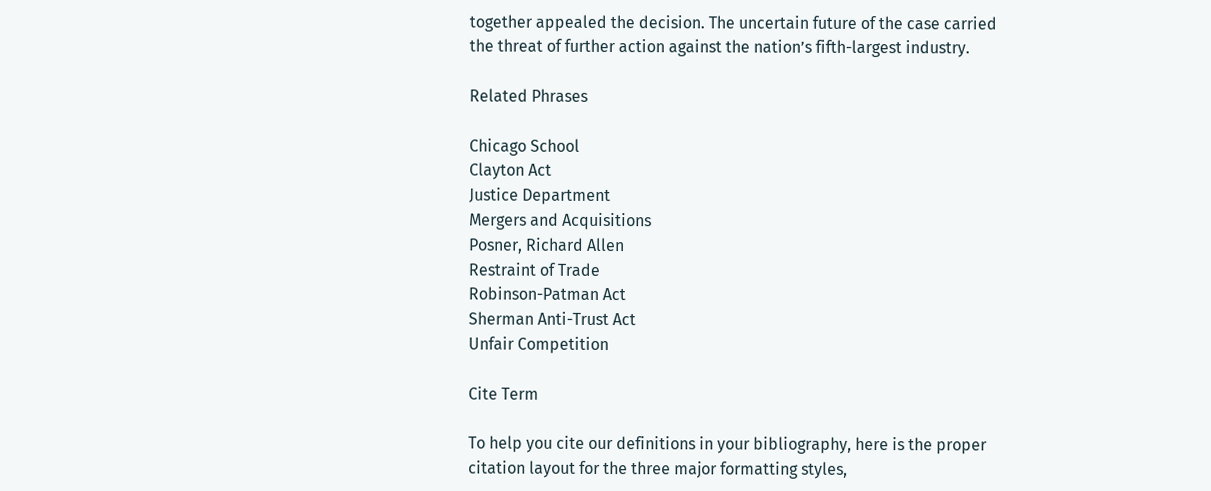together appealed the decision. The uncertain future of the case carried the threat of further action against the nation’s fifth-largest industry.

Related Phrases

Chicago School
Clayton Act
Justice Department
Mergers and Acquisitions
Posner, Richard Allen
Restraint of Trade
Robinson-Patman Act
Sherman Anti-Trust Act
Unfair Competition

Cite Term

To help you cite our definitions in your bibliography, here is the proper citation layout for the three major formatting styles,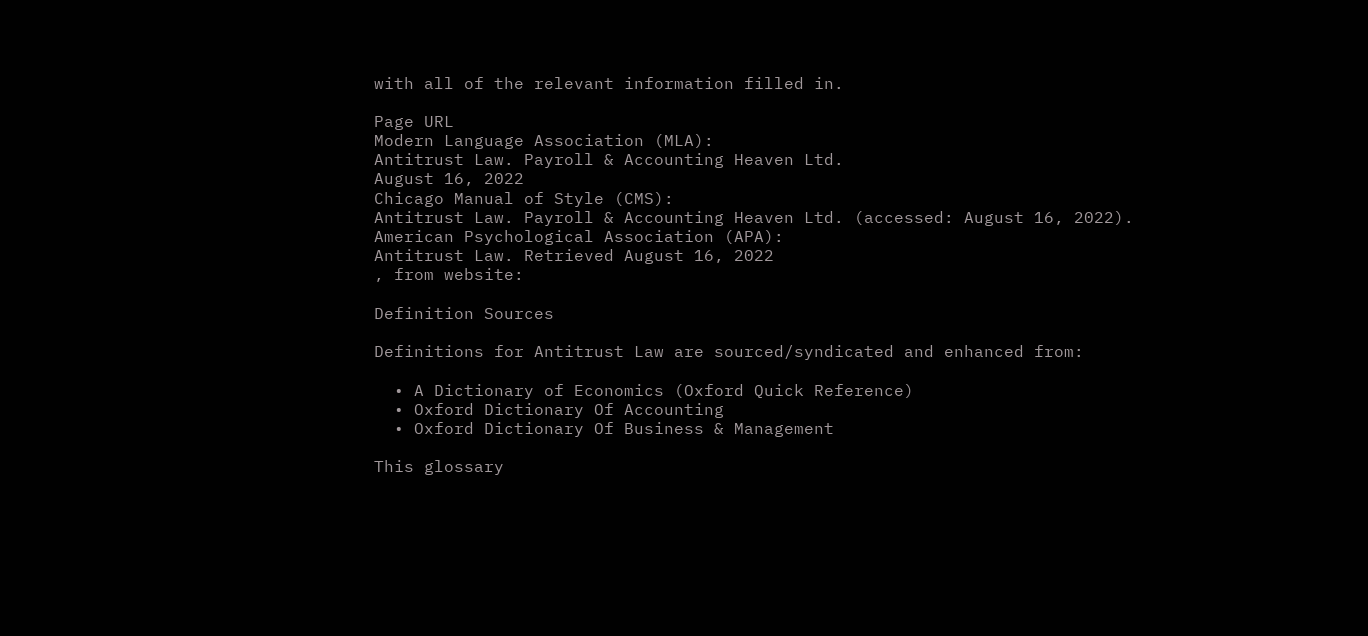with all of the relevant information filled in.

Page URL
Modern Language Association (MLA):
Antitrust Law. Payroll & Accounting Heaven Ltd.
August 16, 2022
Chicago Manual of Style (CMS):
Antitrust Law. Payroll & Accounting Heaven Ltd. (accessed: August 16, 2022).
American Psychological Association (APA):
Antitrust Law. Retrieved August 16, 2022
, from website:

Definition Sources

Definitions for Antitrust Law are sourced/syndicated and enhanced from:

  • A Dictionary of Economics (Oxford Quick Reference)
  • Oxford Dictionary Of Accounting
  • Oxford Dictionary Of Business & Management

This glossary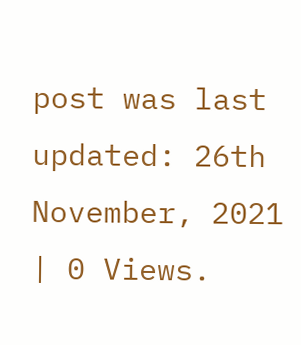post was last updated: 26th November, 2021 | 0 Views.